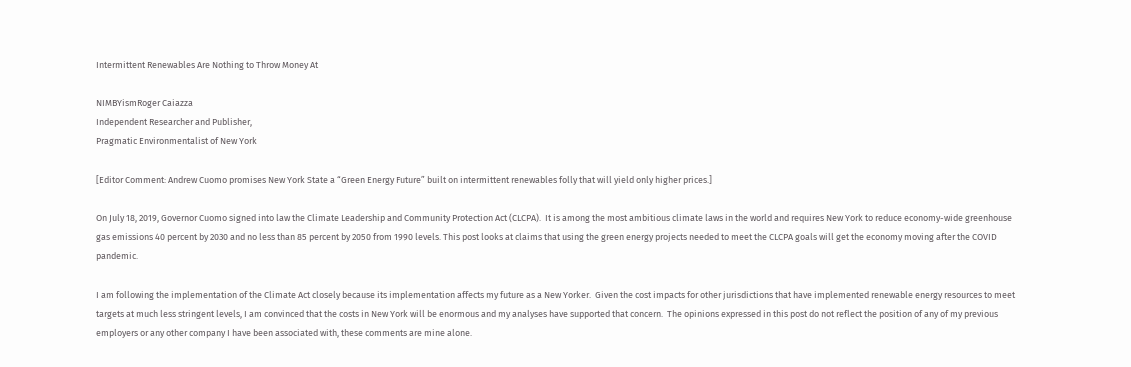Intermittent Renewables Are Nothing to Throw Money At

NIMBYismRoger Caiazza
Independent Researcher and Publisher,
Pragmatic Environmentalist of New York

[Editor Comment: Andrew Cuomo promises New York State a “Green Energy Future” built on intermittent renewables folly that will yield only higher prices.]

On July 18, 2019, Governor Cuomo signed into law the Climate Leadership and Community Protection Act (CLCPA).  It is among the most ambitious climate laws in the world and requires New York to reduce economy-wide greenhouse gas emissions 40 percent by 2030 and no less than 85 percent by 2050 from 1990 levels. This post looks at claims that using the green energy projects needed to meet the CLCPA goals will get the economy moving after the COVID pandemic.

I am following the implementation of the Climate Act closely because its implementation affects my future as a New Yorker.  Given the cost impacts for other jurisdictions that have implemented renewable energy resources to meet targets at much less stringent levels, I am convinced that the costs in New York will be enormous and my analyses have supported that concern.  The opinions expressed in this post do not reflect the position of any of my previous employers or any other company I have been associated with, these comments are mine alone.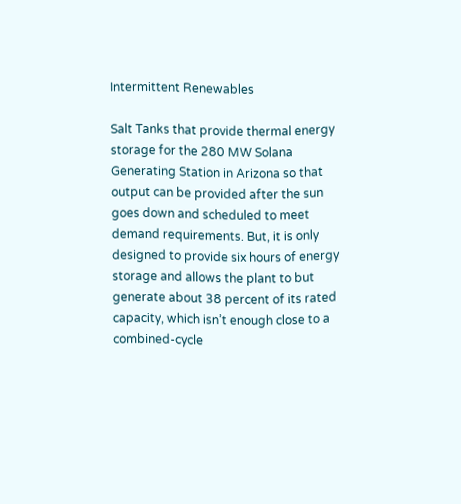Intermittent Renewables

Salt Tanks that provide thermal energy storage for the 280 MW Solana Generating Station in Arizona so that output can be provided after the sun goes down and scheduled to meet demand requirements. But, it is only designed to provide six hours of energy storage and allows the plant to but generate about 38 percent of its rated capacity, which isn’t enough close to a combined-cycle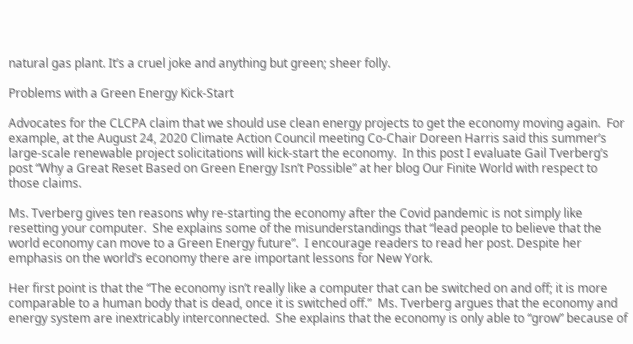natural gas plant. It’s a cruel joke and anything but green; sheer folly.

Problems with a Green Energy Kick-Start

Advocates for the CLCPA claim that we should use clean energy projects to get the economy moving again.  For example, at the August 24, 2020 Climate Action Council meeting Co-Chair Doreen Harris said this summer’s large-scale renewable project solicitations will kick-start the economy.  In this post I evaluate Gail Tverberg’s post “Why a Great Reset Based on Green Energy Isn’t Possible” at her blog Our Finite World with respect to those claims.

Ms. Tverberg gives ten reasons why re-starting the economy after the Covid pandemic is not simply like resetting your computer.  She explains some of the misunderstandings that “lead people to believe that the world economy can move to a Green Energy future”.  I encourage readers to read her post. Despite her emphasis on the world’s economy there are important lessons for New York.

Her first point is that the “The economy isn’t really like a computer that can be switched on and off; it is more comparable to a human body that is dead, once it is switched off.”  Ms. Tverberg argues that the economy and energy system are inextricably interconnected.  She explains that the economy is only able to “grow” because of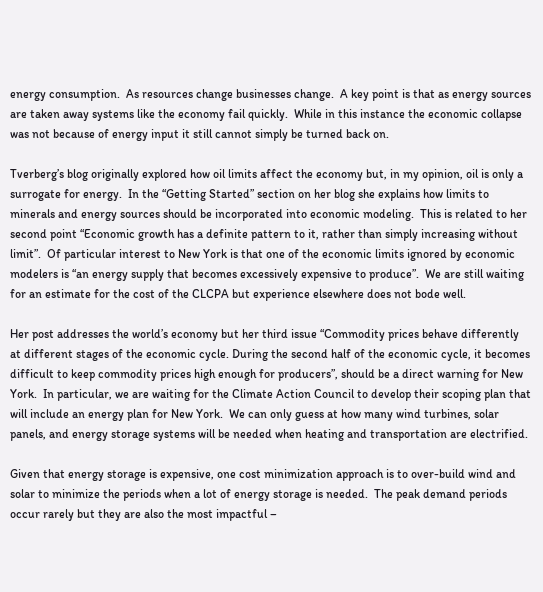energy consumption.  As resources change businesses change.  A key point is that as energy sources are taken away systems like the economy fail quickly.  While in this instance the economic collapse was not because of energy input it still cannot simply be turned back on.

Tverberg’s blog originally explored how oil limits affect the economy but, in my opinion, oil is only a surrogate for energy.  In the “Getting Started” section on her blog she explains how limits to minerals and energy sources should be incorporated into economic modeling.  This is related to her second point “Economic growth has a definite pattern to it, rather than simply increasing without limit”.  Of particular interest to New York is that one of the economic limits ignored by economic modelers is “an energy supply that becomes excessively expensive to produce”.  We are still waiting for an estimate for the cost of the CLCPA but experience elsewhere does not bode well.

Her post addresses the world’s economy but her third issue “Commodity prices behave differently at different stages of the economic cycle. During the second half of the economic cycle, it becomes difficult to keep commodity prices high enough for producers”, should be a direct warning for New York.  In particular, we are waiting for the Climate Action Council to develop their scoping plan that will include an energy plan for New York.  We can only guess at how many wind turbines, solar panels, and energy storage systems will be needed when heating and transportation are electrified.

Given that energy storage is expensive, one cost minimization approach is to over-build wind and solar to minimize the periods when a lot of energy storage is needed.  The peak demand periods occur rarely but they are also the most impactful –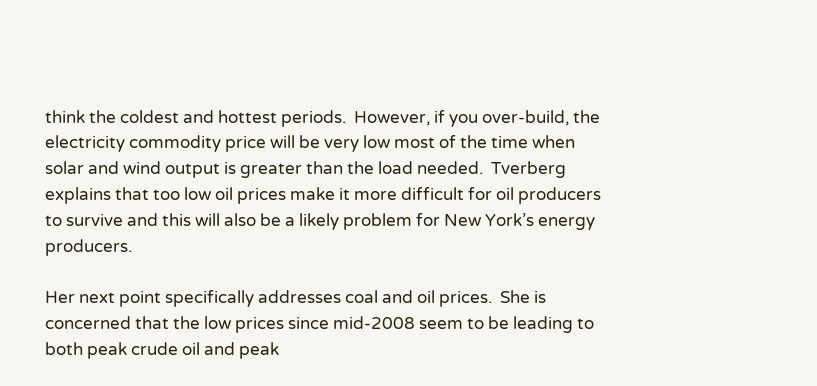think the coldest and hottest periods.  However, if you over-build, the electricity commodity price will be very low most of the time when solar and wind output is greater than the load needed.  Tverberg explains that too low oil prices make it more difficult for oil producers to survive and this will also be a likely problem for New York’s energy producers.

Her next point specifically addresses coal and oil prices.  She is concerned that the low prices since mid-2008 seem to be leading to both peak crude oil and peak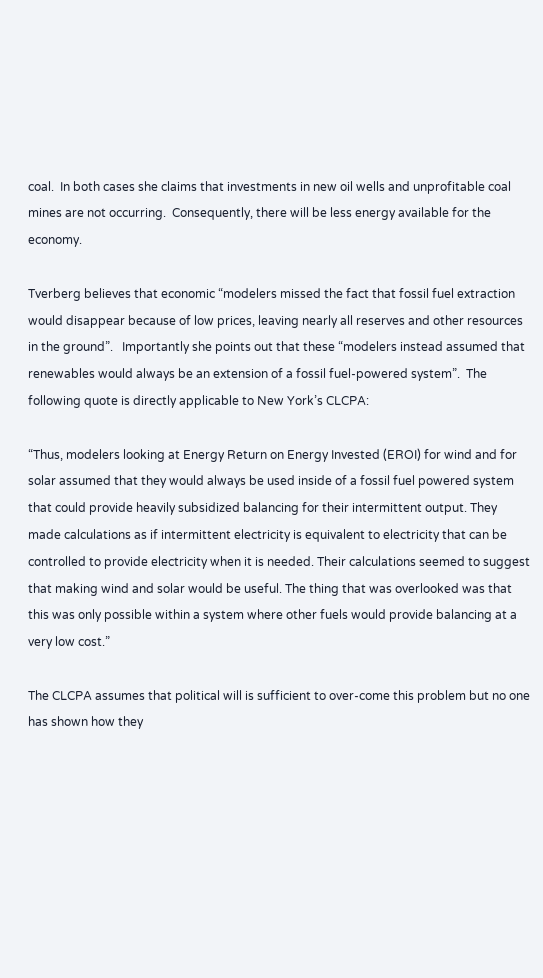coal.  In both cases she claims that investments in new oil wells and unprofitable coal mines are not occurring.  Consequently, there will be less energy available for the economy.

Tverberg believes that economic “modelers missed the fact that fossil fuel extraction would disappear because of low prices, leaving nearly all reserves and other resources in the ground”.   Importantly she points out that these “modelers instead assumed that renewables would always be an extension of a fossil fuel-powered system”.  The following quote is directly applicable to New York’s CLCPA:

“Thus, modelers looking at Energy Return on Energy Invested (EROI) for wind and for solar assumed that they would always be used inside of a fossil fuel powered system that could provide heavily subsidized balancing for their intermittent output. They made calculations as if intermittent electricity is equivalent to electricity that can be controlled to provide electricity when it is needed. Their calculations seemed to suggest that making wind and solar would be useful. The thing that was overlooked was that this was only possible within a system where other fuels would provide balancing at a very low cost.”

The CLCPA assumes that political will is sufficient to over-come this problem but no one has shown how they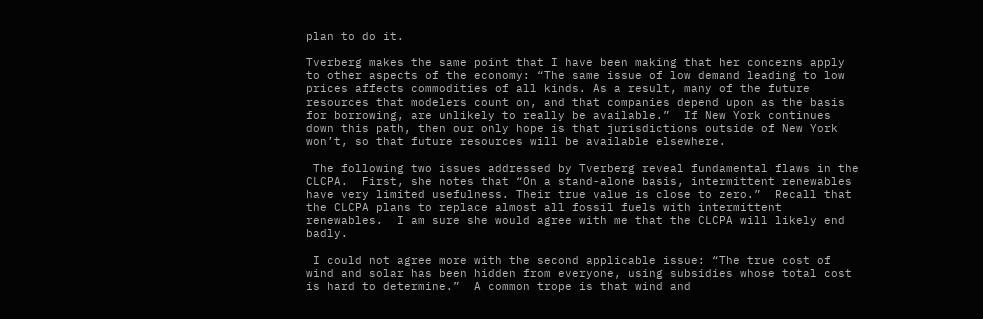plan to do it.

Tverberg makes the same point that I have been making that her concerns apply to other aspects of the economy: “The same issue of low demand leading to low prices affects commodities of all kinds. As a result, many of the future resources that modelers count on, and that companies depend upon as the basis for borrowing, are unlikely to really be available.”  If New York continues down this path, then our only hope is that jurisdictions outside of New York won’t, so that future resources will be available elsewhere.

 The following two issues addressed by Tverberg reveal fundamental flaws in the CLCPA.  First, she notes that “On a stand-alone basis, intermittent renewables have very limited usefulness. Their true value is close to zero.”  Recall that the CLCPA plans to replace almost all fossil fuels with intermittent renewables.  I am sure she would agree with me that the CLCPA will likely end badly.

 I could not agree more with the second applicable issue: “The true cost of wind and solar has been hidden from everyone, using subsidies whose total cost is hard to determine.”  A common trope is that wind and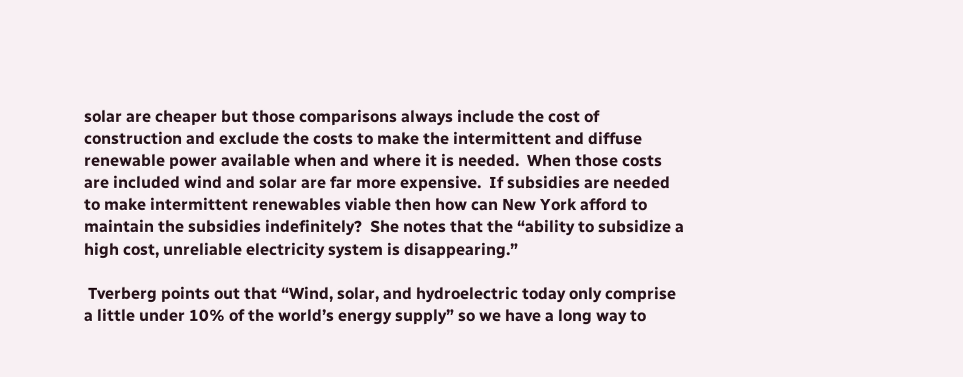solar are cheaper but those comparisons always include the cost of construction and exclude the costs to make the intermittent and diffuse renewable power available when and where it is needed.  When those costs are included wind and solar are far more expensive.  If subsidies are needed to make intermittent renewables viable then how can New York afford to maintain the subsidies indefinitely?  She notes that the “ability to subsidize a high cost, unreliable electricity system is disappearing.”

 Tverberg points out that “Wind, solar, and hydroelectric today only comprise a little under 10% of the world’s energy supply” so we have a long way to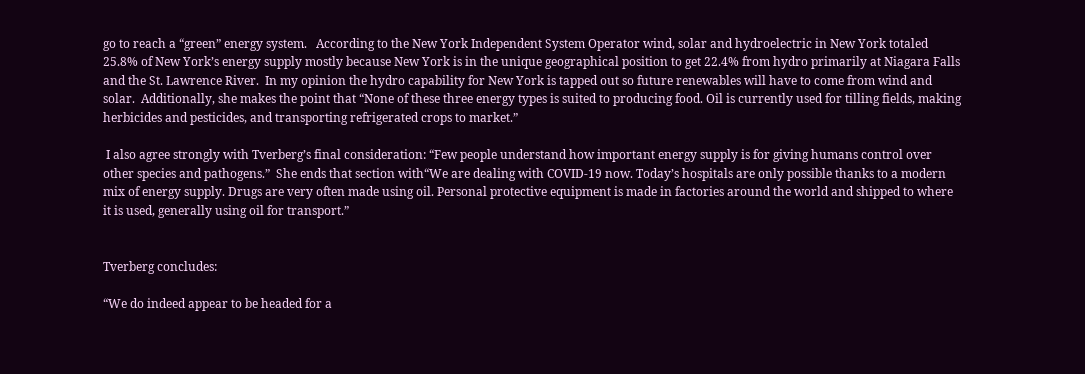go to reach a “green” energy system.   According to the New York Independent System Operator wind, solar and hydroelectric in New York totaled 25.8% of New York’s energy supply mostly because New York is in the unique geographical position to get 22.4% from hydro primarily at Niagara Falls and the St. Lawrence River.  In my opinion the hydro capability for New York is tapped out so future renewables will have to come from wind and solar.  Additionally, she makes the point that “None of these three energy types is suited to producing food. Oil is currently used for tilling fields, making herbicides and pesticides, and transporting refrigerated crops to market.”

 I also agree strongly with Tverberg’s final consideration: “Few people understand how important energy supply is for giving humans control over other species and pathogens.”  She ends that section with“We are dealing with COVID-19 now. Today’s hospitals are only possible thanks to a modern mix of energy supply. Drugs are very often made using oil. Personal protective equipment is made in factories around the world and shipped to where it is used, generally using oil for transport.”


Tverberg concludes:

“We do indeed appear to be headed for a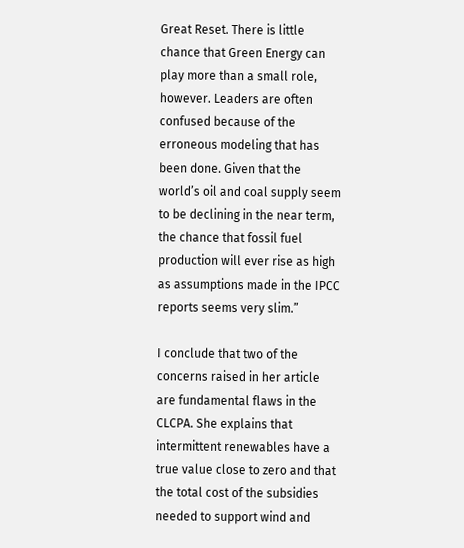Great Reset. There is little chance that Green Energy can play more than a small role, however. Leaders are often confused because of the erroneous modeling that has been done. Given that the world’s oil and coal supply seem to be declining in the near term, the chance that fossil fuel production will ever rise as high as assumptions made in the IPCC reports seems very slim.”

I conclude that two of the concerns raised in her article are fundamental flaws in the CLCPA. She explains that intermittent renewables have a true value close to zero and that the total cost of the subsidies needed to support wind and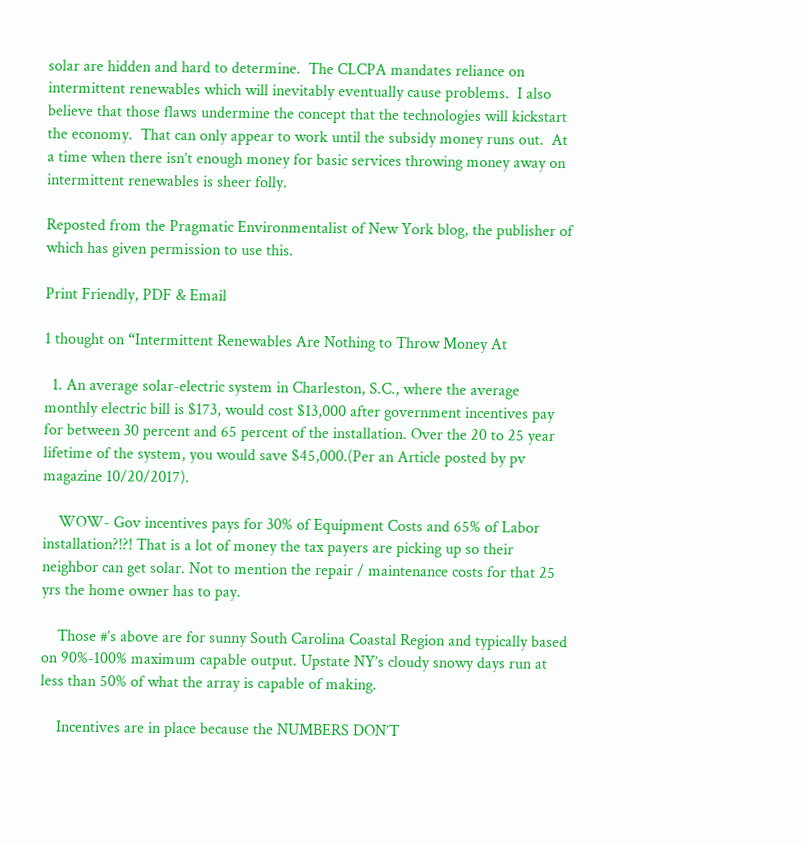solar are hidden and hard to determine.  The CLCPA mandates reliance on intermittent renewables which will inevitably eventually cause problems.  I also believe that those flaws undermine the concept that the technologies will kickstart the economy.  That can only appear to work until the subsidy money runs out.  At a time when there isn’t enough money for basic services throwing money away on intermittent renewables is sheer folly.

Reposted from the Pragmatic Environmentalist of New York blog, the publisher of which has given permission to use this.

Print Friendly, PDF & Email

1 thought on “Intermittent Renewables Are Nothing to Throw Money At

  1. An average solar-electric system in Charleston, S.C., where the average monthly electric bill is $173, would cost $13,000 after government incentives pay for between 30 percent and 65 percent of the installation. Over the 20 to 25 year lifetime of the system, you would save $45,000.(Per an Article posted by pv magazine 10/20/2017).

    WOW- Gov incentives pays for 30% of Equipment Costs and 65% of Labor installation?!?! That is a lot of money the tax payers are picking up so their neighbor can get solar. Not to mention the repair / maintenance costs for that 25 yrs the home owner has to pay.

    Those #’s above are for sunny South Carolina Coastal Region and typically based on 90%-100% maximum capable output. Upstate NY’s cloudy snowy days run at less than 50% of what the array is capable of making.

    Incentives are in place because the NUMBERS DON’T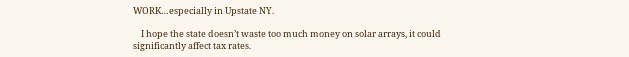WORK…especially in Upstate NY.

    I hope the state doesn’t waste too much money on solar arrays, it could significantly affect tax rates.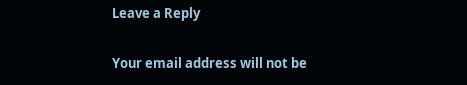Leave a Reply

Your email address will not be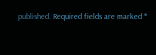published. Required fields are marked *